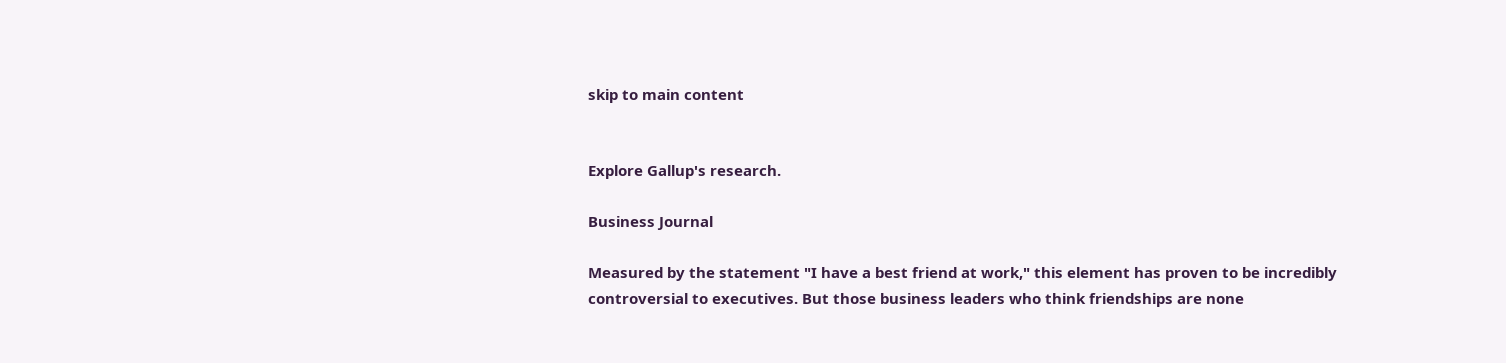skip to main content


Explore Gallup's research.

Business Journal

Measured by the statement "I have a best friend at work," this element has proven to be incredibly controversial to executives. But those business leaders who think friendships are none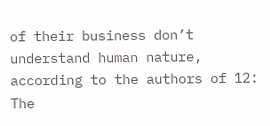of their business don’t understand human nature, according to the authors of 12: The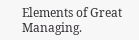Elements of Great Managing.